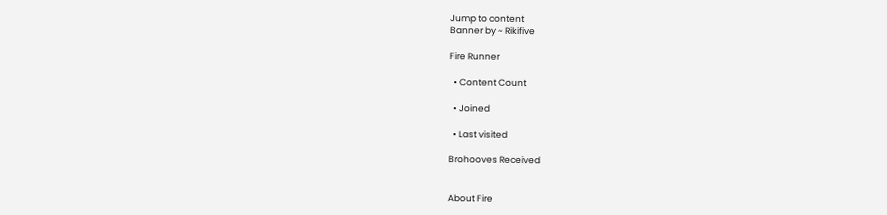Jump to content
Banner by ~ Rikifive

Fire Runner

  • Content Count

  • Joined

  • Last visited

Brohooves Received


About Fire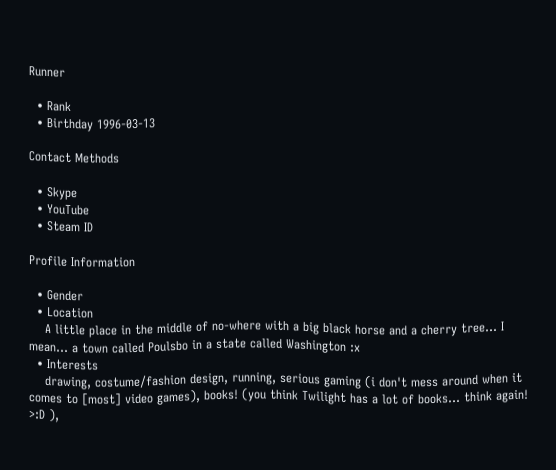Runner

  • Rank
  • Birthday 1996-03-13

Contact Methods

  • Skype
  • YouTube
  • Steam ID

Profile Information

  • Gender
  • Location
    A little place in the middle of no-where with a big black horse and a cherry tree... I mean... a town called Poulsbo in a state called Washington :x
  • Interests
    drawing, costume/fashion design, running, serious gaming (i don't mess around when it comes to [most] video games), books! (you think Twilight has a lot of books... think again! >:D ),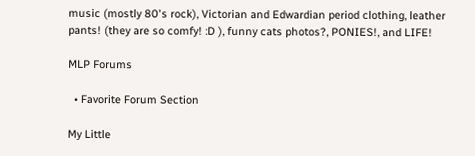music (mostly 80's rock), Victorian and Edwardian period clothing, leather pants! (they are so comfy! :D ), funny cats photos?, PONIES!, and LIFE!

MLP Forums

  • Favorite Forum Section

My Little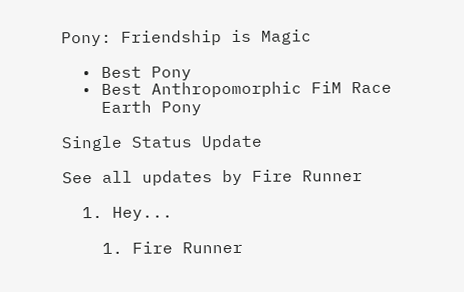Pony: Friendship is Magic

  • Best Pony
  • Best Anthropomorphic FiM Race
    Earth Pony

Single Status Update

See all updates by Fire Runner

  1. Hey...

    1. Fire Runner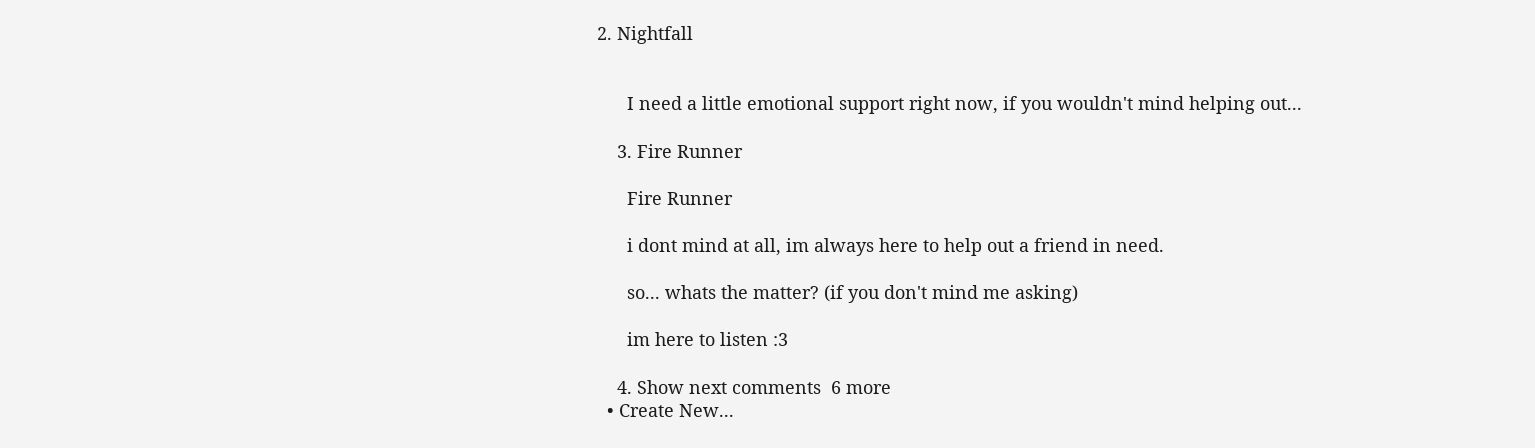2. Nightfall


      I need a little emotional support right now, if you wouldn't mind helping out...

    3. Fire Runner

      Fire Runner

      i dont mind at all, im always here to help out a friend in need.

      so... whats the matter? (if you don't mind me asking)

      im here to listen :3

    4. Show next comments  6 more
  • Create New...